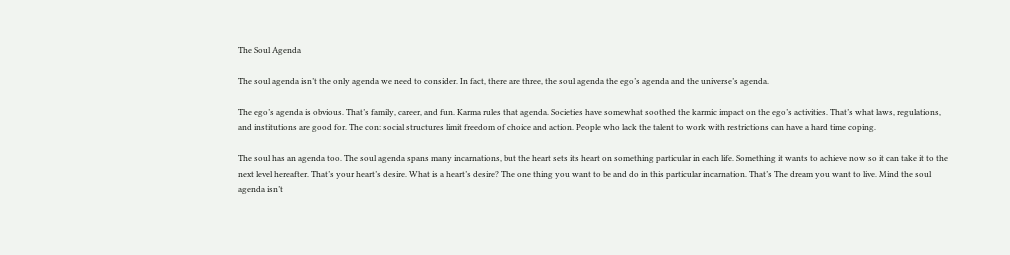The Soul Agenda

The soul agenda isn’t the only agenda we need to consider. In fact, there are three, the soul agenda the ego’s agenda and the universe’s agenda.

The ego’s agenda is obvious. That’s family, career, and fun. Karma rules that agenda. Societies have somewhat soothed the karmic impact on the ego’s activities. That’s what laws, regulations, and institutions are good for. The con: social structures limit freedom of choice and action. People who lack the talent to work with restrictions can have a hard time coping.

The soul has an agenda too. The soul agenda spans many incarnations, but the heart sets its heart on something particular in each life. Something it wants to achieve now so it can take it to the next level hereafter. That’s your heart’s desire. What is a heart’s desire? The one thing you want to be and do in this particular incarnation. That’s The dream you want to live. Mind the soul agenda isn’t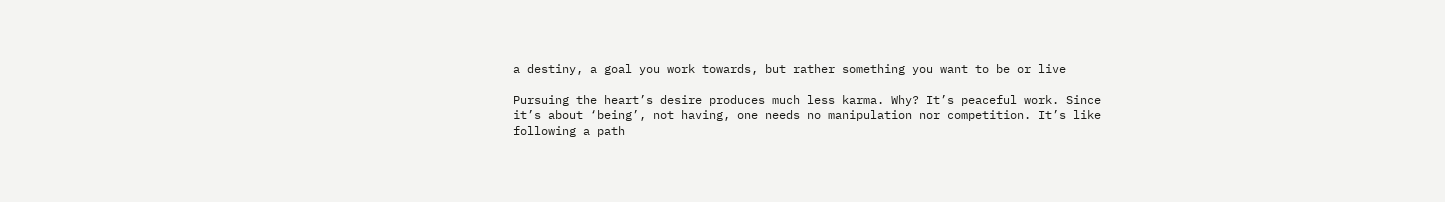a destiny, a goal you work towards, but rather something you want to be or live

Pursuing the heart’s desire produces much less karma. Why? It’s peaceful work. Since it’s about ‘being’, not having, one needs no manipulation nor competition. It’s like following a path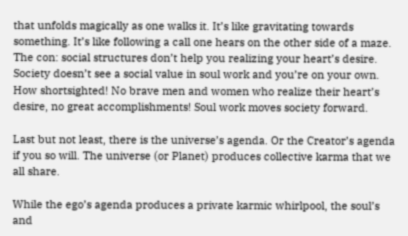that unfolds magically as one walks it. It’s like gravitating towards something. It’s like following a call one hears on the other side of a maze. The con: social structures don’t help you realizing your heart’s desire. Society doesn’t see a social value in soul work and you’re on your own. How shortsighted! No brave men and women who realize their heart’s desire, no great accomplishments! Soul work moves society forward.

Last but not least, there is the universe’s agenda. Or the Creator’s agenda if you so will. The universe (or Planet) produces collective karma that we all share.

While the ego’s agenda produces a private karmic whirlpool, the soul’s and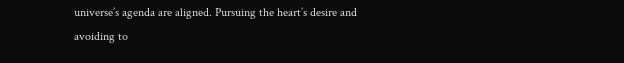universe’s agenda are aligned. Pursuing the heart’s desire and avoiding to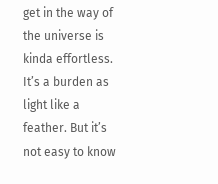get in the way of the universe is kinda effortless. It’s a burden as light like a feather. But it’s not easy to know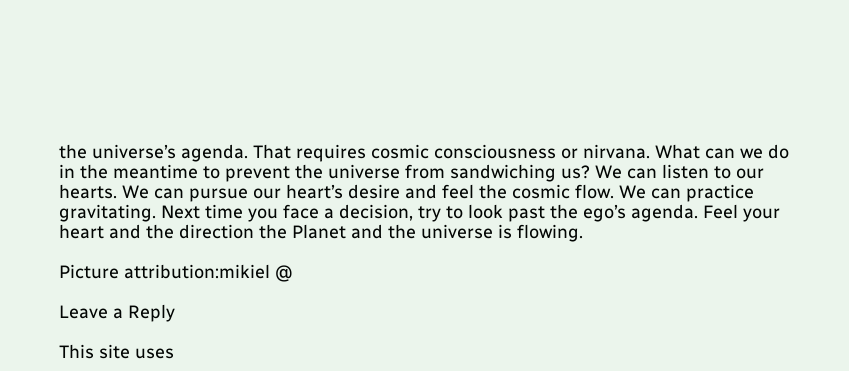the universe’s agenda. That requires cosmic consciousness or nirvana. What can we do in the meantime to prevent the universe from sandwiching us? We can listen to our hearts. We can pursue our heart’s desire and feel the cosmic flow. We can practice gravitating. Next time you face a decision, try to look past the ego’s agenda. Feel your heart and the direction the Planet and the universe is flowing.

Picture attribution:mikiel @

Leave a Reply

This site uses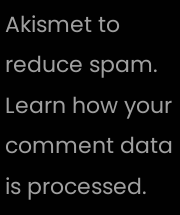Akismet to reduce spam. Learn how your comment data is processed.